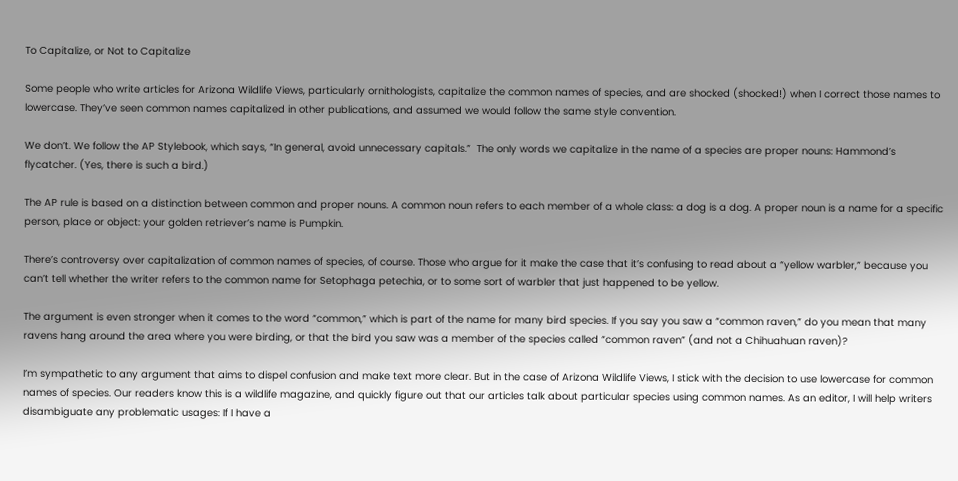To Capitalize, or Not to Capitalize

Some people who write articles for Arizona Wildlife Views, particularly ornithologists, capitalize the common names of species, and are shocked (shocked!) when I correct those names to lowercase. They’ve seen common names capitalized in other publications, and assumed we would follow the same style convention.

We don’t. We follow the AP Stylebook, which says, “In general, avoid unnecessary capitals.”  The only words we capitalize in the name of a species are proper nouns: Hammond’s flycatcher. (Yes, there is such a bird.)

The AP rule is based on a distinction between common and proper nouns. A common noun refers to each member of a whole class: a dog is a dog. A proper noun is a name for a specific person, place or object: your golden retriever’s name is Pumpkin.

There’s controversy over capitalization of common names of species, of course. Those who argue for it make the case that it’s confusing to read about a “yellow warbler,” because you can’t tell whether the writer refers to the common name for Setophaga petechia, or to some sort of warbler that just happened to be yellow.

The argument is even stronger when it comes to the word “common,” which is part of the name for many bird species. If you say you saw a “common raven,” do you mean that many ravens hang around the area where you were birding, or that the bird you saw was a member of the species called “common raven” (and not a Chihuahuan raven)?

I’m sympathetic to any argument that aims to dispel confusion and make text more clear. But in the case of Arizona Wildlife Views, I stick with the decision to use lowercase for common names of species. Our readers know this is a wildlife magazine, and quickly figure out that our articles talk about particular species using common names. As an editor, I will help writers disambiguate any problematic usages: If I have a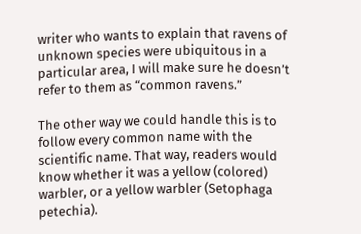writer who wants to explain that ravens of unknown species were ubiquitous in a particular area, I will make sure he doesn’t refer to them as “common ravens.”

The other way we could handle this is to follow every common name with the scientific name. That way, readers would know whether it was a yellow (colored) warbler, or a yellow warbler (Setophaga petechia).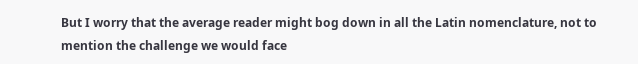But I worry that the average reader might bog down in all the Latin nomenclature, not to mention the challenge we would face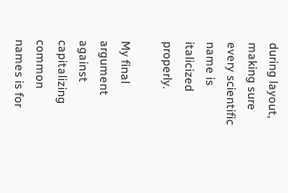during layout, making sure every scientific name is italicized properly.

My final argument against capitalizing common names is for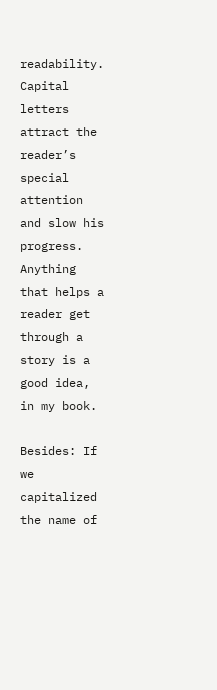readability. Capital letters attract the reader’s special attention and slow his progress. Anything that helps a reader get through a story is a good idea, in my book.

Besides: If we capitalized the name of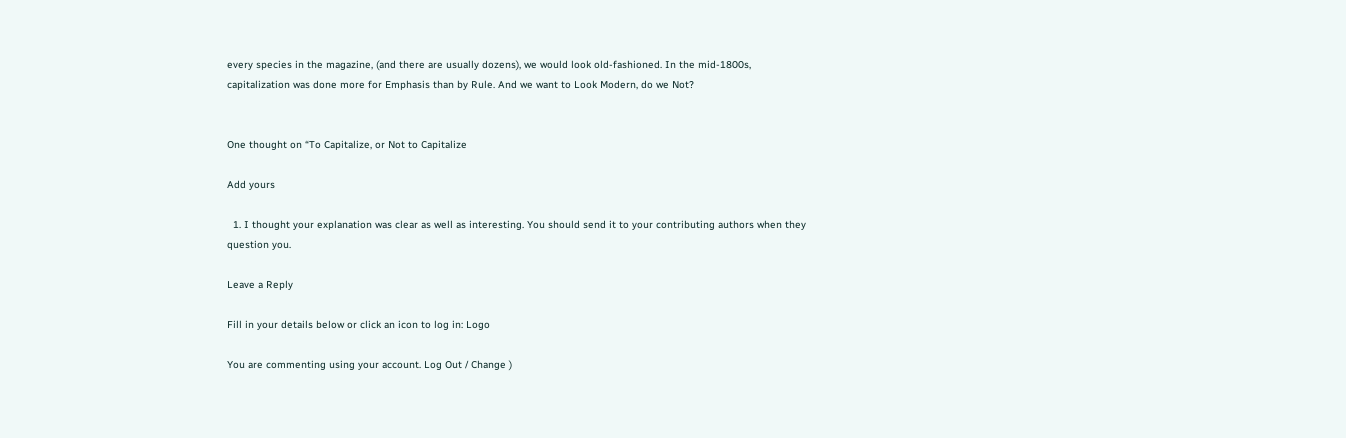every species in the magazine, (and there are usually dozens), we would look old-fashioned. In the mid-1800s, capitalization was done more for Emphasis than by Rule. And we want to Look Modern, do we Not?


One thought on “To Capitalize, or Not to Capitalize

Add yours

  1. I thought your explanation was clear as well as interesting. You should send it to your contributing authors when they question you.

Leave a Reply

Fill in your details below or click an icon to log in: Logo

You are commenting using your account. Log Out / Change )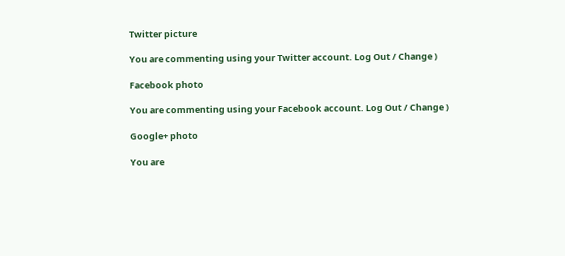Twitter picture

You are commenting using your Twitter account. Log Out / Change )

Facebook photo

You are commenting using your Facebook account. Log Out / Change )

Google+ photo

You are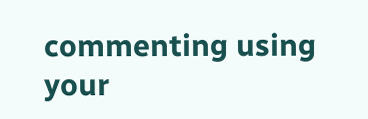commenting using your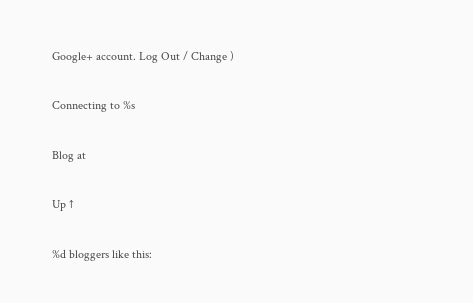Google+ account. Log Out / Change )

Connecting to %s

Blog at

Up ↑

%d bloggers like this: